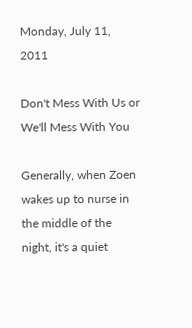Monday, July 11, 2011

Don't Mess With Us or We'll Mess With You

Generally, when Zoen wakes up to nurse in the middle of the night, it's a quiet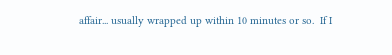affair... usually wrapped up within 10 minutes or so.  If I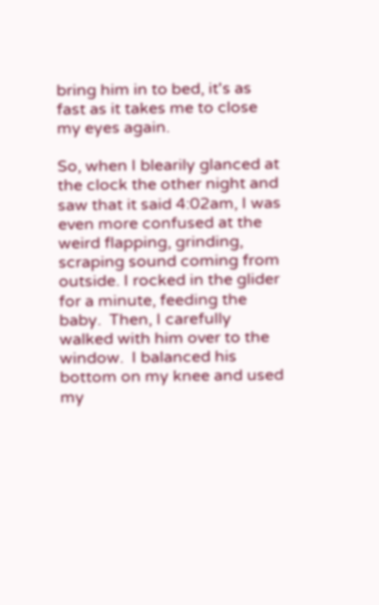bring him in to bed, it's as fast as it takes me to close my eyes again.

So, when I blearily glanced at the clock the other night and saw that it said 4:02am, I was even more confused at the weird flapping, grinding, scraping sound coming from outside. I rocked in the glider for a minute, feeding the baby.  Then, I carefully walked with him over to the window.  I balanced his bottom on my knee and used my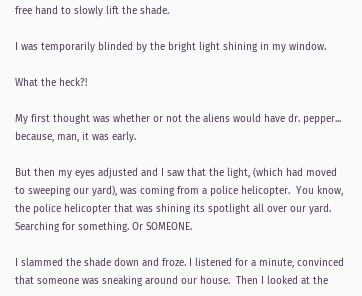free hand to slowly lift the shade.

I was temporarily blinded by the bright light shining in my window.

What the heck?!

My first thought was whether or not the aliens would have dr. pepper... because, man, it was early.

But then my eyes adjusted and I saw that the light, (which had moved to sweeping our yard), was coming from a police helicopter.  You know, the police helicopter that was shining its spotlight all over our yard. Searching for something. Or SOMEONE.

I slammed the shade down and froze. I listened for a minute, convinced that someone was sneaking around our house.  Then I looked at the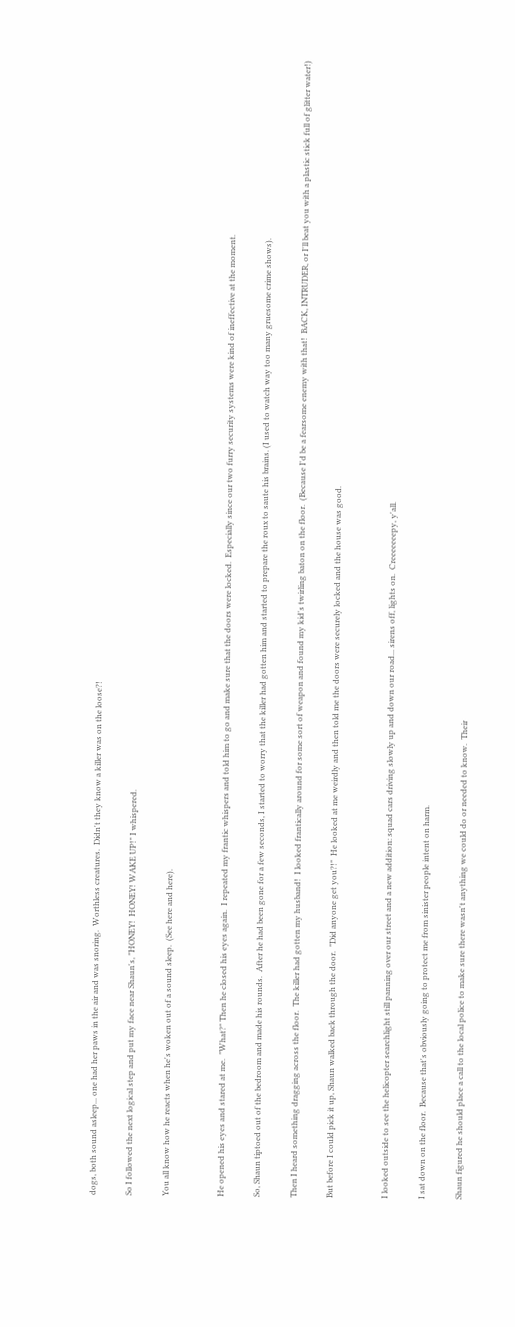dogs, both sound asleep... one had her paws in the air and was snoring.  Worthless creatures.  Didn't they know a killer was on the loose?!

So I followed the next logical step and put my face near Shaun's, "HONEY!  HONEY! WAKE UP!" I whispered.

You all know how he reacts when he's woken out of a sound sleep.  (See here and here).


He opened his eyes and stared at me.  "What?" Then he closed his eyes again.  I repeated my frantic whispers and told him to go and make sure that the doors were locked.  Especially since our two furry security systems were kind of ineffective at the moment.

So, Shaun tiptoed out of the bedroom and made his rounds.  After he had been gone for a few seconds, I started to worry that the killer had gotten him and started to prepare the roux to saute his brains. (I used to watch way too many gruesome crime shows).

Then I heard something dragging across the floor.  The killer had gotten my husband!  I looked frantically around for some sort of weapon and found my kid's twirling baton on the floor.  (Because I'd be a fearsome enemy with that!  BACK, INTRUDER, or I'll beat you with a plastic stick full of glitter water!)

But before I could pick it up, Shaun walked back through the door.  "Did anyone get you?!"  He looked at me weirdly and then told me the doors were securely locked and the house was good.


I looked outside to see the helicopter searchlight still panning over our street and a new addition: squad cars driving slowly up and down our road... sirens off, lights on.  Creeeeeeepy, y'all.

I sat down on the floor.  Because that's obviously going to protect me from sinister people intent on harm.

Shaun figured he should place a call to the local police to make sure there wasn't anything we could do or needed to know.  Their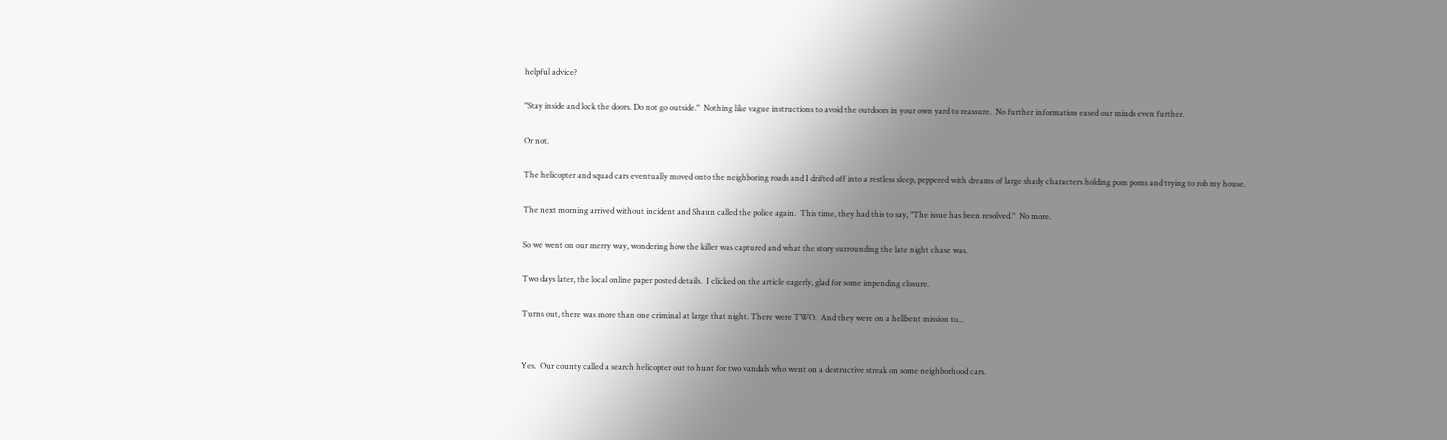helpful advice?

"Stay inside and lock the doors. Do not go outside."  Nothing like vague instructions to avoid the outdoors in your own yard to reassure.  No further information eased our minds even further.

Or not.

The helicopter and squad cars eventually moved onto the neighboring roads and I drifted off into a restless sleep, peppered with dreams of large shady characters holding pom poms and trying to rob my house.

The next morning arrived without incident and Shaun called the police again.  This time, they had this to say, "The issue has been resolved."  No more.

So we went on our merry way, wondering how the killer was captured and what the story surrounding the late night chase was.

Two days later, the local online paper posted details.  I clicked on the article eagerly, glad for some impending closure.

Turns out, there was more than one criminal at large that night. There were TWO.  And they were on a hellbent mission to...


Yes.  Our county called a search helicopter out to hunt for two vandals who went on a destructive streak on some neighborhood cars.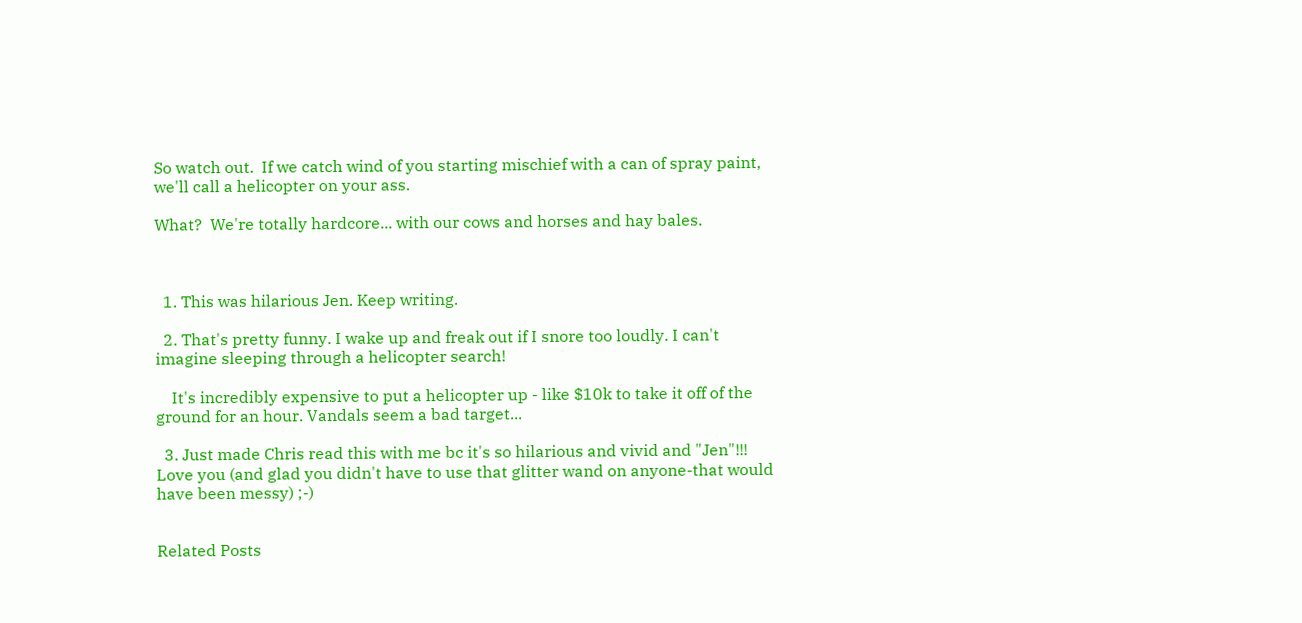So watch out.  If we catch wind of you starting mischief with a can of spray paint, we'll call a helicopter on your ass.

What?  We're totally hardcore... with our cows and horses and hay bales.



  1. This was hilarious Jen. Keep writing.

  2. That's pretty funny. I wake up and freak out if I snore too loudly. I can't imagine sleeping through a helicopter search!

    It's incredibly expensive to put a helicopter up - like $10k to take it off of the ground for an hour. Vandals seem a bad target...

  3. Just made Chris read this with me bc it's so hilarious and vivid and "Jen"!!! Love you (and glad you didn't have to use that glitter wand on anyone-that would have been messy) ;-)


Related Posts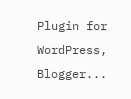Plugin for WordPress, Blogger...